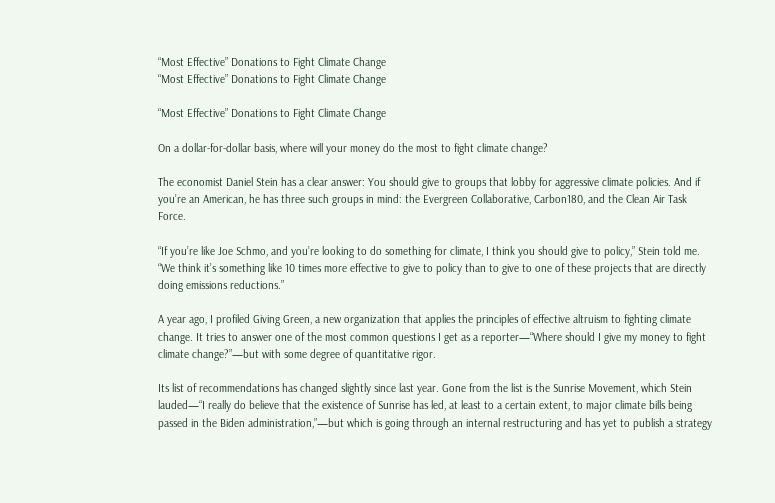“Most Effective” Donations to Fight Climate Change
“Most Effective” Donations to Fight Climate Change

“Most Effective” Donations to Fight Climate Change

On a dollar-for-dollar basis, where will your money do the most to fight climate change?

The economist Daniel Stein has a clear answer: You should give to groups that lobby for aggressive climate policies. And if you’re an American, he has three such groups in mind: the Evergreen Collaborative, Carbon180, and the Clean Air Task Force.

“If you’re like Joe Schmo, and you’re looking to do something for climate, I think you should give to policy,” Stein told me. “We think it’s something like 10 times more effective to give to policy than to give to one of these projects that are directly doing emissions reductions.”

A year ago, I profiled Giving Green, a new organization that applies the principles of effective altruism to fighting climate change. It tries to answer one of the most common questions I get as a reporter—“Where should I give my money to fight climate change?”—but with some degree of quantitative rigor.

Its list of recommendations has changed slightly since last year. Gone from the list is the Sunrise Movement, which Stein lauded—“I really do believe that the existence of Sunrise has led, at least to a certain extent, to major climate bills being passed in the Biden administration,”—but which is going through an internal restructuring and has yet to publish a strategy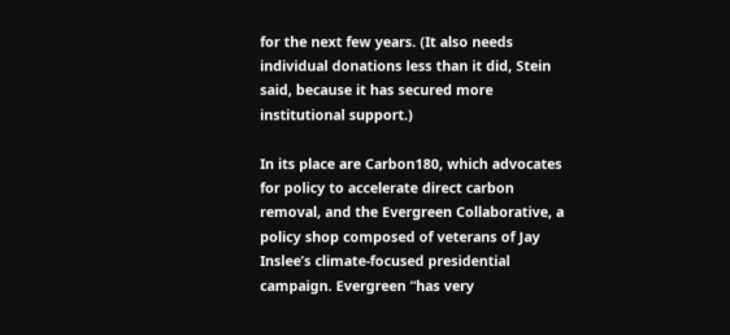for the next few years. (It also needs individual donations less than it did, Stein said, because it has secured more institutional support.)

In its place are Carbon180, which advocates for policy to accelerate direct carbon removal, and the Evergreen Collaborative, a policy shop composed of veterans of Jay Inslee’s climate-focused presidential campaign. Evergreen “has very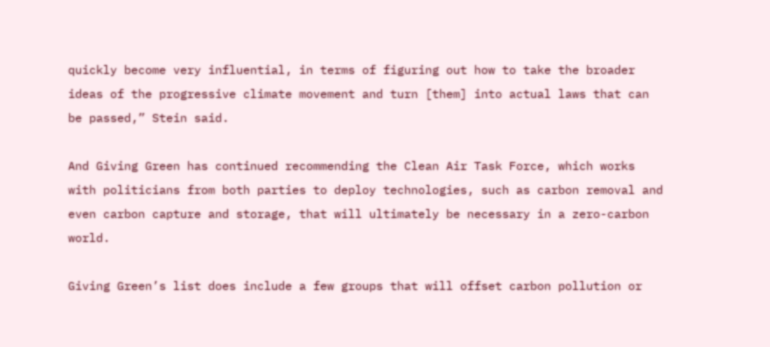quickly become very influential, in terms of figuring out how to take the broader ideas of the progressive climate movement and turn [them] into actual laws that can be passed,” Stein said.

And Giving Green has continued recommending the Clean Air Task Force, which works with politicians from both parties to deploy technologies, such as carbon removal and even carbon capture and storage, that will ultimately be necessary in a zero-carbon world.

Giving Green’s list does include a few groups that will offset carbon pollution or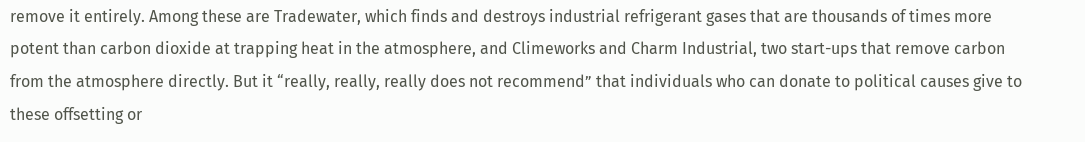remove it entirely. Among these are Tradewater, which finds and destroys industrial refrigerant gases that are thousands of times more potent than carbon dioxide at trapping heat in the atmosphere, and Climeworks and Charm Industrial, two start-ups that remove carbon from the atmosphere directly. But it “really, really, really does not recommend” that individuals who can donate to political causes give to these offsetting or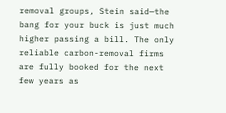removal groups, Stein said—the bang for your buck is just much higher passing a bill. The only reliable carbon-removal firms are fully booked for the next few years as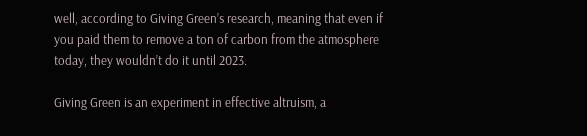well, according to Giving Green’s research, meaning that even if you paid them to remove a ton of carbon from the atmosphere today, they wouldn’t do it until 2023.

Giving Green is an experiment in effective altruism, a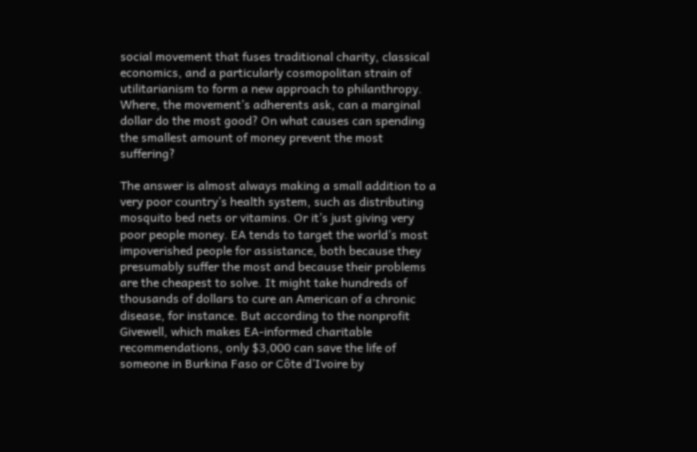social movement that fuses traditional charity, classical economics, and a particularly cosmopolitan strain of utilitarianism to form a new approach to philanthropy. Where, the movement’s adherents ask, can a marginal dollar do the most good? On what causes can spending the smallest amount of money prevent the most suffering?

The answer is almost always making a small addition to a very poor country’s health system, such as distributing mosquito bed nets or vitamins. Or it’s just giving very poor people money. EA tends to target the world’s most impoverished people for assistance, both because they presumably suffer the most and because their problems are the cheapest to solve. It might take hundreds of thousands of dollars to cure an American of a chronic disease, for instance. But according to the nonprofit Givewell, which makes EA-informed charitable recommendations, only $3,000 can save the life of someone in Burkina Faso or Côte d’Ivoire by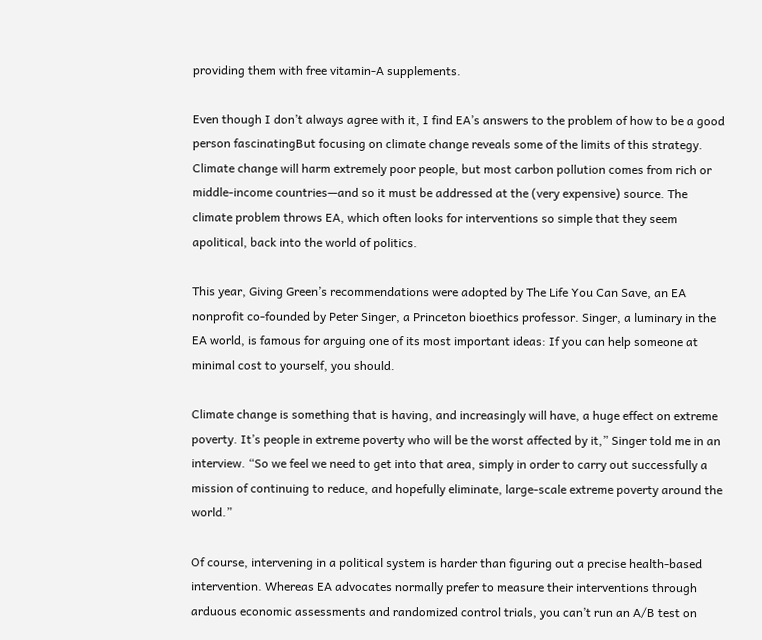providing them with free vitamin-A supplements.

Even though I don’t always agree with it, I find EA’s answers to the problem of how to be a good person fascinatingBut focusing on climate change reveals some of the limits of this strategy. Climate change will harm extremely poor people, but most carbon pollution comes from rich or middle-income countries—and so it must be addressed at the (very expensive) source. The climate problem throws EA, which often looks for interventions so simple that they seem apolitical, back into the world of politics.

This year, Giving Green’s recommendations were adopted by The Life You Can Save, an EA nonprofit co-founded by Peter Singer, a Princeton bioethics professor. Singer, a luminary in the EA world, is famous for arguing one of its most important ideas: If you can help someone at minimal cost to yourself, you should.

Climate change is something that is having, and increasingly will have, a huge effect on extreme poverty. It’s people in extreme poverty who will be the worst affected by it,” Singer told me in an interview. “So we feel we need to get into that area, simply in order to carry out successfully a mission of continuing to reduce, and hopefully eliminate, large-scale extreme poverty around the world.”

Of course, intervening in a political system is harder than figuring out a precise health-based intervention. Whereas EA advocates normally prefer to measure their interventions through arduous economic assessments and randomized control trials, you can’t run an A/B test on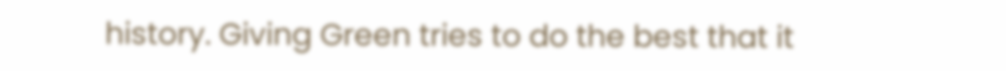history. Giving Green tries to do the best that it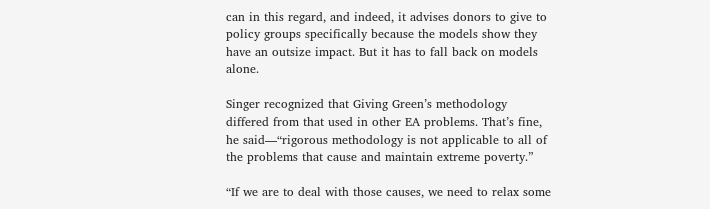can in this regard, and indeed, it advises donors to give to policy groups specifically because the models show they have an outsize impact. But it has to fall back on models alone.

Singer recognized that Giving Green’s methodology differed from that used in other EA problems. That’s fine, he said—“rigorous methodology is not applicable to all of the problems that cause and maintain extreme poverty.”

“If we are to deal with those causes, we need to relax some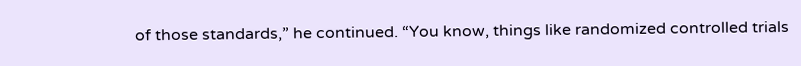of those standards,” he continued. “You know, things like randomized controlled trials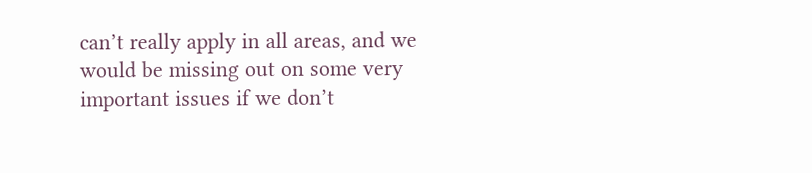can’t really apply in all areas, and we would be missing out on some very important issues if we don’t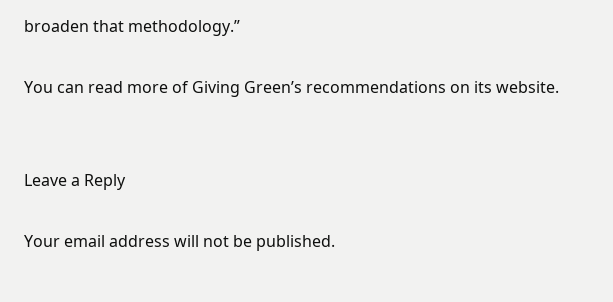broaden that methodology.”

You can read more of Giving Green’s recommendations on its website.


Leave a Reply

Your email address will not be published.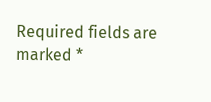Required fields are marked *